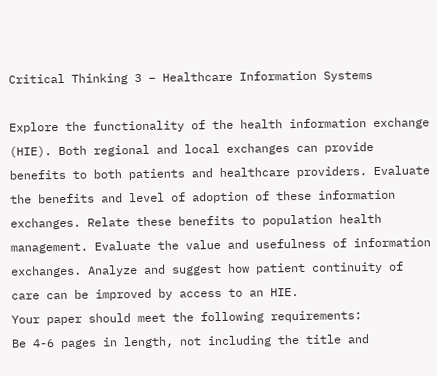Critical Thinking 3 – Healthcare Information Systems

Explore the functionality of the health information exchange (HIE). Both regional and local exchanges can provide benefits to both patients and healthcare providers. Evaluate the benefits and level of adoption of these information exchanges. Relate these benefits to population health management. Evaluate the value and usefulness of information exchanges. Analyze and suggest how patient continuity of care can be improved by access to an HIE.
Your paper should meet the following requirements:
Be 4-6 pages in length, not including the title and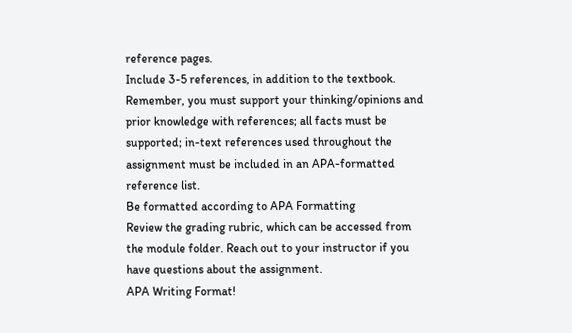reference pages.
Include 3-5 references, in addition to the textbook. Remember, you must support your thinking/opinions and prior knowledge with references; all facts must be supported; in-text references used throughout the assignment must be included in an APA-formatted reference list.
Be formatted according to APA Formatting
Review the grading rubric, which can be accessed from the module folder. Reach out to your instructor if you have questions about the assignment.
APA Writing Format!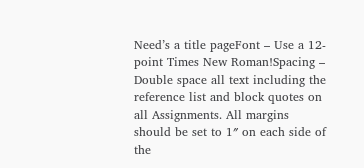Need’s a title pageFont – Use a 12-point Times New Roman!Spacing – Double space all text including the reference list and block quotes on all Assignments. All margins should be set to 1″ on each side of the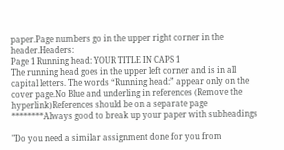paper.Page numbers go in the upper right corner in the header.Headers:
Page 1 Running head: YOUR TITLE IN CAPS 1
The running head goes in the upper left corner and is in all capital letters. The words “Running head:” appear only on the cover page.No Blue and underling in references (Remove the hyperlink)References should be on a separate page
********Always good to break up your paper with subheadings

"Do you need a similar assignment done for you from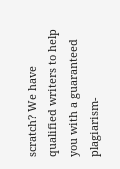scratch? We have qualified writers to help you with a guaranteed plagiarism-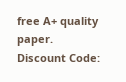free A+ quality paper. Discount Code: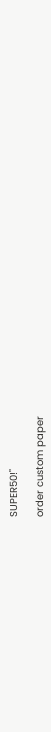SUPER50!"

order custom paper